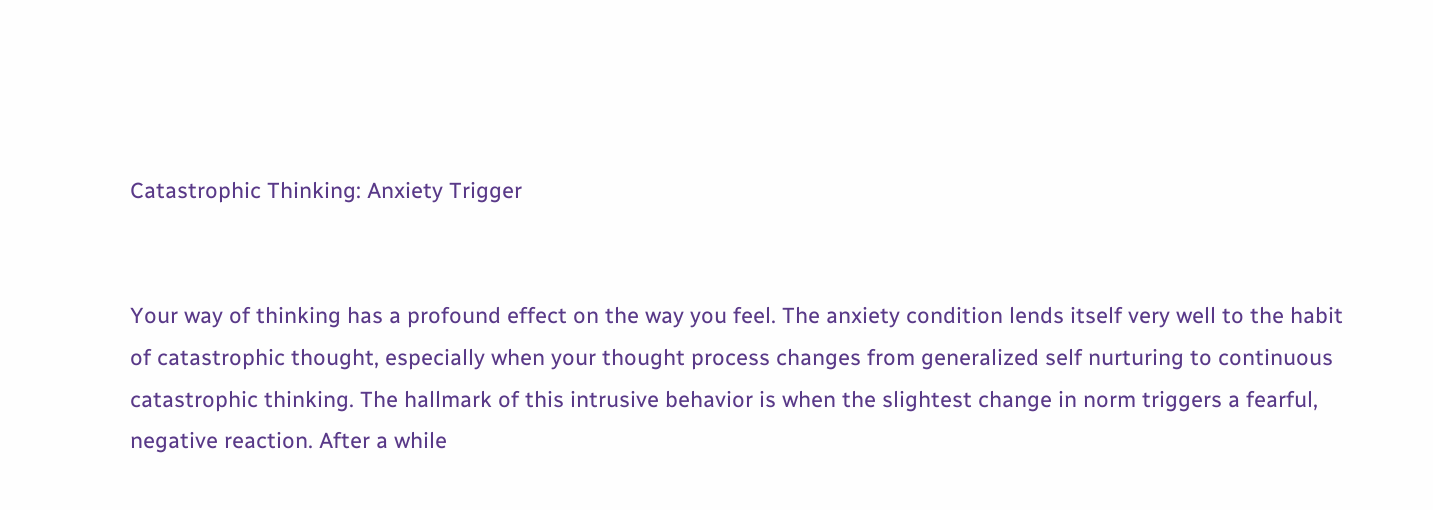Catastrophic Thinking: Anxiety Trigger


Your way of thinking has a profound effect on the way you feel. The anxiety condition lends itself very well to the habit of catastrophic thought, especially when your thought process changes from generalized self nurturing to continuous catastrophic thinking. The hallmark of this intrusive behavior is when the slightest change in norm triggers a fearful, negative reaction. After a while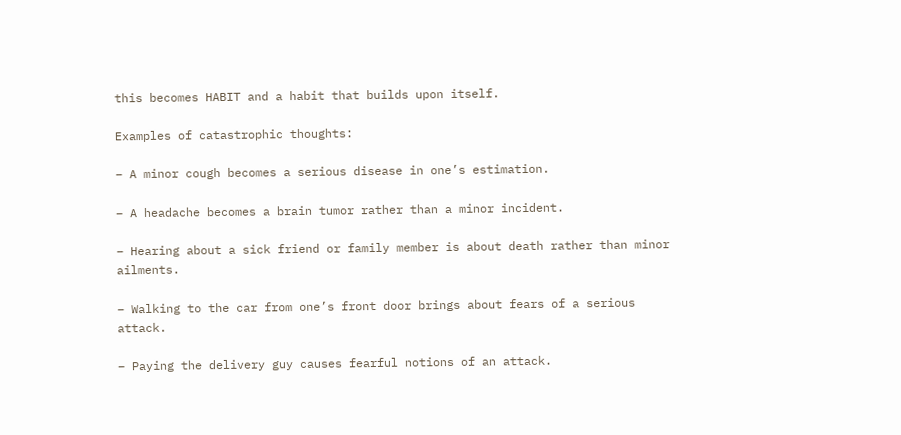this becomes HABIT and a habit that builds upon itself.

Examples of catastrophic thoughts:

– A minor cough becomes a serious disease in one’s estimation.

– A headache becomes a brain tumor rather than a minor incident.

– Hearing about a sick friend or family member is about death rather than minor ailments.

– Walking to the car from one’s front door brings about fears of a serious attack.

– Paying the delivery guy causes fearful notions of an attack.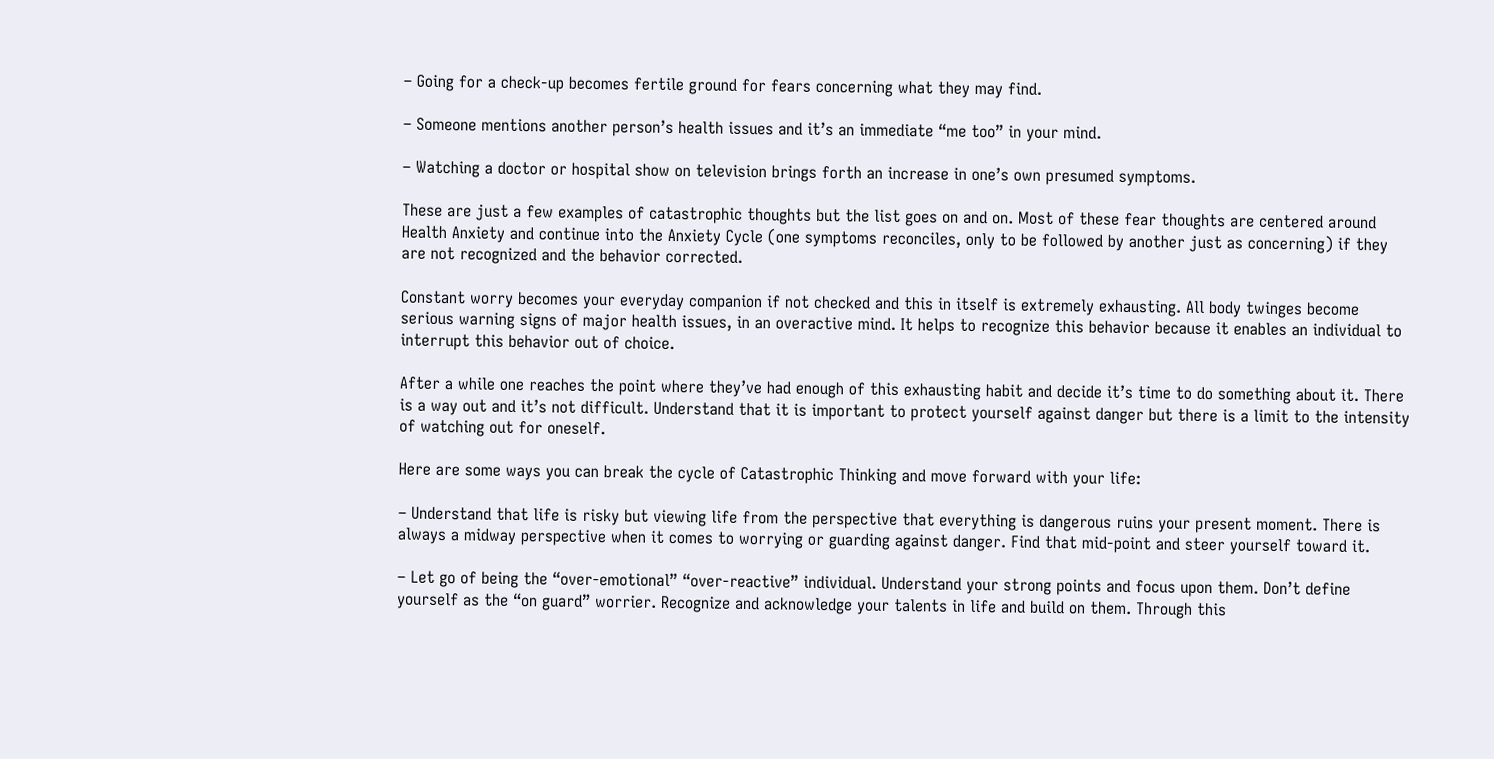– Going for a check-up becomes fertile ground for fears concerning what they may find.

– Someone mentions another person’s health issues and it’s an immediate “me too” in your mind.

– Watching a doctor or hospital show on television brings forth an increase in one’s own presumed symptoms.

These are just a few examples of catastrophic thoughts but the list goes on and on. Most of these fear thoughts are centered around Health Anxiety and continue into the Anxiety Cycle (one symptoms reconciles, only to be followed by another just as concerning) if they are not recognized and the behavior corrected.

Constant worry becomes your everyday companion if not checked and this in itself is extremely exhausting. All body twinges become serious warning signs of major health issues, in an overactive mind. It helps to recognize this behavior because it enables an individual to interrupt this behavior out of choice.

After a while one reaches the point where they’ve had enough of this exhausting habit and decide it’s time to do something about it. There is a way out and it’s not difficult. Understand that it is important to protect yourself against danger but there is a limit to the intensity of watching out for oneself.

Here are some ways you can break the cycle of Catastrophic Thinking and move forward with your life:

– Understand that life is risky but viewing life from the perspective that everything is dangerous ruins your present moment. There is always a midway perspective when it comes to worrying or guarding against danger. Find that mid-point and steer yourself toward it.

– Let go of being the “over-emotional” “over-reactive” individual. Understand your strong points and focus upon them. Don’t define yourself as the “on guard” worrier. Recognize and acknowledge your talents in life and build on them. Through this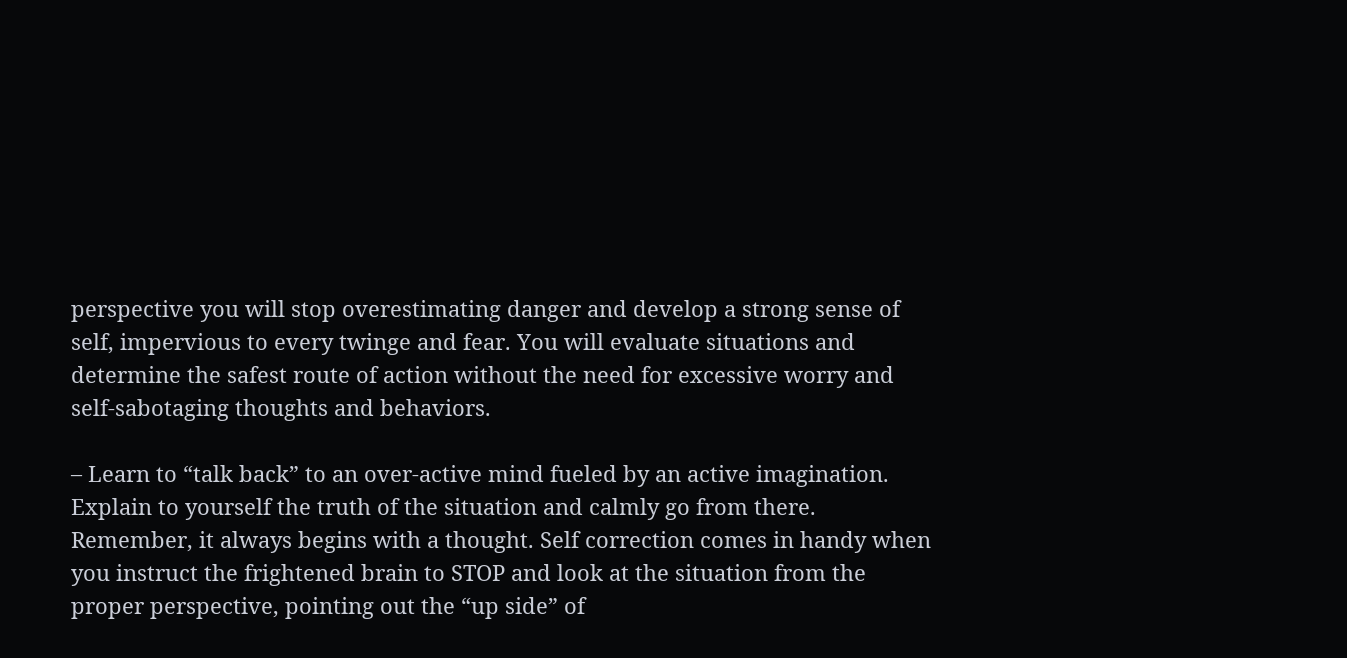perspective you will stop overestimating danger and develop a strong sense of self, impervious to every twinge and fear. You will evaluate situations and determine the safest route of action without the need for excessive worry and self-sabotaging thoughts and behaviors.

– Learn to “talk back” to an over-active mind fueled by an active imagination. Explain to yourself the truth of the situation and calmly go from there. Remember, it always begins with a thought. Self correction comes in handy when you instruct the frightened brain to STOP and look at the situation from the proper perspective, pointing out the “up side” of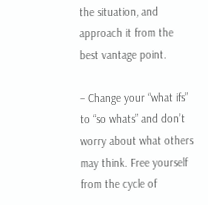the situation, and approach it from the best vantage point.

– Change your “what ifs” to “so whats” and don’t worry about what others may think. Free yourself from the cycle of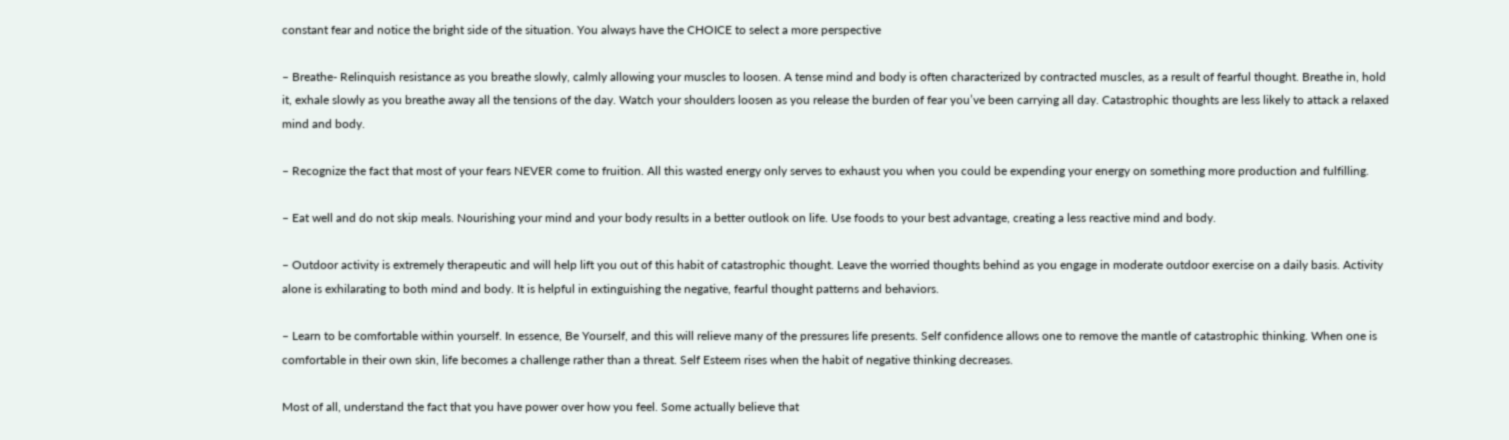constant fear and notice the bright side of the situation. You always have the CHOICE to select a more perspective

– Breathe- Relinquish resistance as you breathe slowly, calmly allowing your muscles to loosen. A tense mind and body is often characterized by contracted muscles, as a result of fearful thought. Breathe in, hold it, exhale slowly as you breathe away all the tensions of the day. Watch your shoulders loosen as you release the burden of fear you’ve been carrying all day. Catastrophic thoughts are less likely to attack a relaxed mind and body.

– Recognize the fact that most of your fears NEVER come to fruition. All this wasted energy only serves to exhaust you when you could be expending your energy on something more production and fulfilling.

– Eat well and do not skip meals. Nourishing your mind and your body results in a better outlook on life. Use foods to your best advantage, creating a less reactive mind and body.

– Outdoor activity is extremely therapeutic and will help lift you out of this habit of catastrophic thought. Leave the worried thoughts behind as you engage in moderate outdoor exercise on a daily basis. Activity alone is exhilarating to both mind and body. It is helpful in extinguishing the negative, fearful thought patterns and behaviors.

– Learn to be comfortable within yourself. In essence, Be Yourself, and this will relieve many of the pressures life presents. Self confidence allows one to remove the mantle of catastrophic thinking. When one is comfortable in their own skin, life becomes a challenge rather than a threat. Self Esteem rises when the habit of negative thinking decreases.

Most of all, understand the fact that you have power over how you feel. Some actually believe that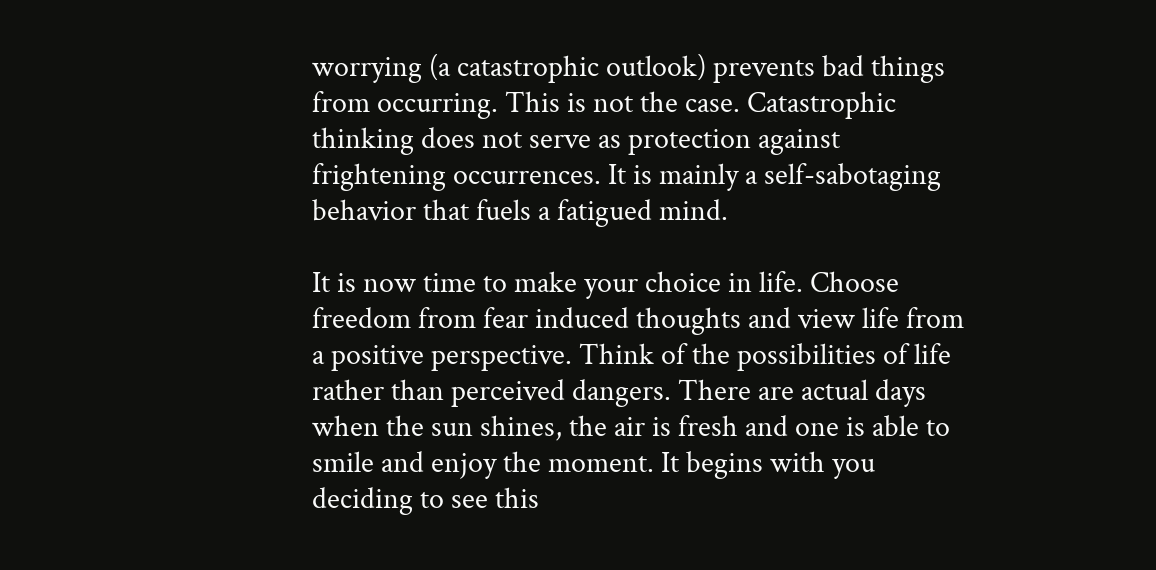worrying (a catastrophic outlook) prevents bad things from occurring. This is not the case. Catastrophic thinking does not serve as protection against frightening occurrences. It is mainly a self-sabotaging behavior that fuels a fatigued mind.

It is now time to make your choice in life. Choose freedom from fear induced thoughts and view life from a positive perspective. Think of the possibilities of life rather than perceived dangers. There are actual days when the sun shines, the air is fresh and one is able to smile and enjoy the moment. It begins with you deciding to see this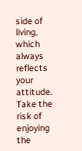side of living, which always reflects your attitude. Take the risk of enjoying the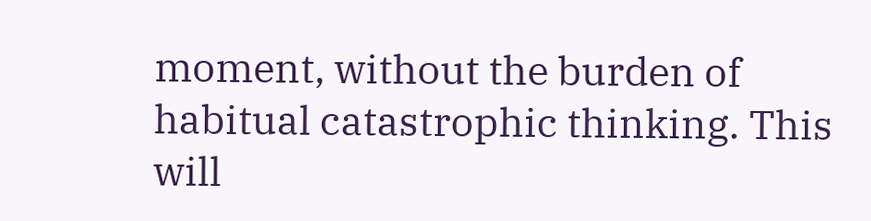moment, without the burden of habitual catastrophic thinking. This will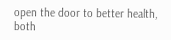open the door to better health, both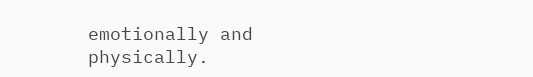emotionally and physically.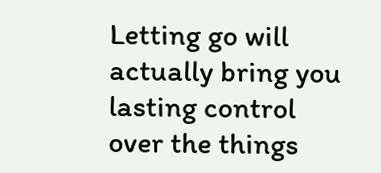Letting go will actually bring you lasting control over the things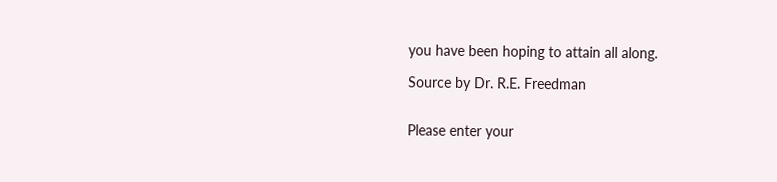you have been hoping to attain all along.

Source by Dr. R.E. Freedman


Please enter your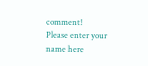comment!
Please enter your name here